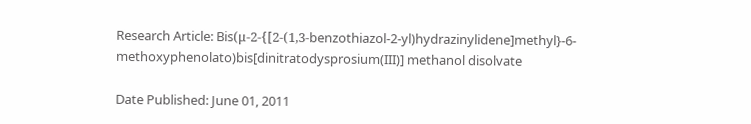Research Article: Bis(μ-2-{[2-(1,3-benzothiazol-2-yl)hydrazinylidene]methyl}-6-methoxyphenolato)bis[dinitratodysprosium(III)] methanol disolvate

Date Published: June 01, 2011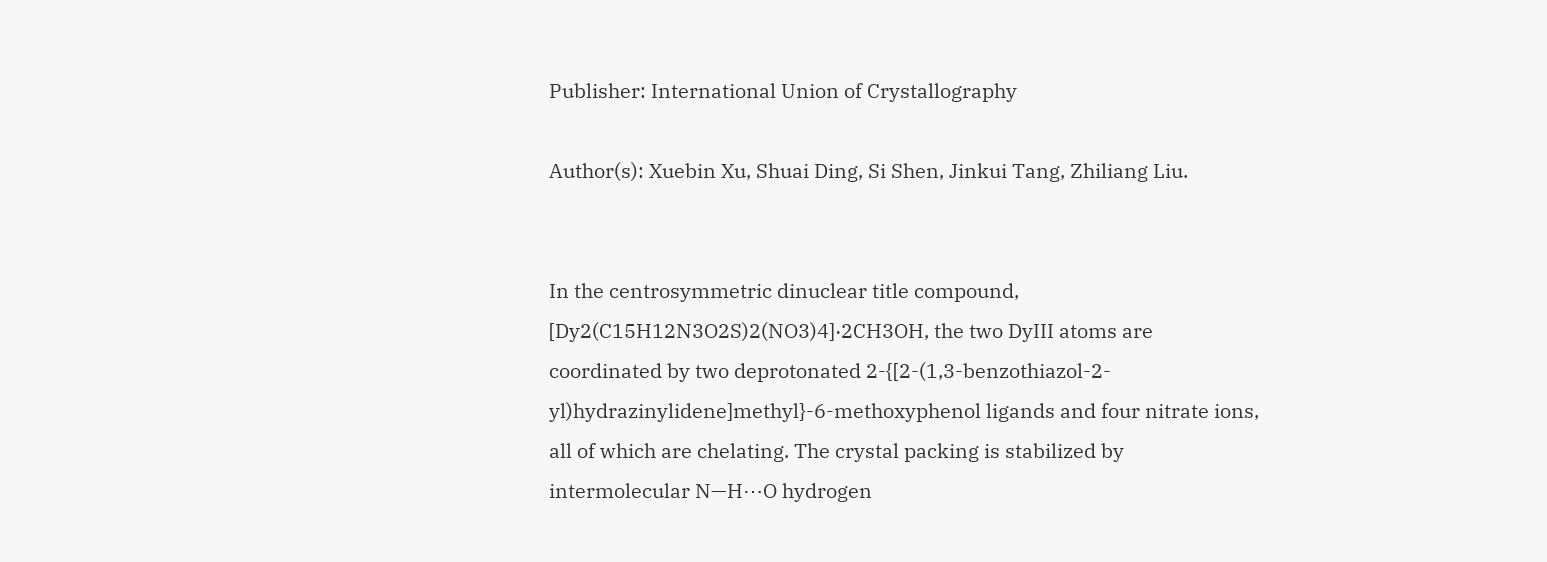Publisher: International Union of Crystallography

Author(s): Xuebin Xu, Shuai Ding, Si Shen, Jinkui Tang, Zhiliang Liu.


In the centrosymmetric dinuclear title compound, [Dy2(C15H12N3O2S)2(NO3)4]·2CH3OH, the two DyIII atoms are coordinated by two deprotonated 2-{[2-(1,3-benzothiazol-2-yl)hydrazinylidene]methyl}-6-methoxyphenol ligands and four nitrate ions, all of which are chelating. The crystal packing is stabilized by intermolecular N—H⋯O hydrogen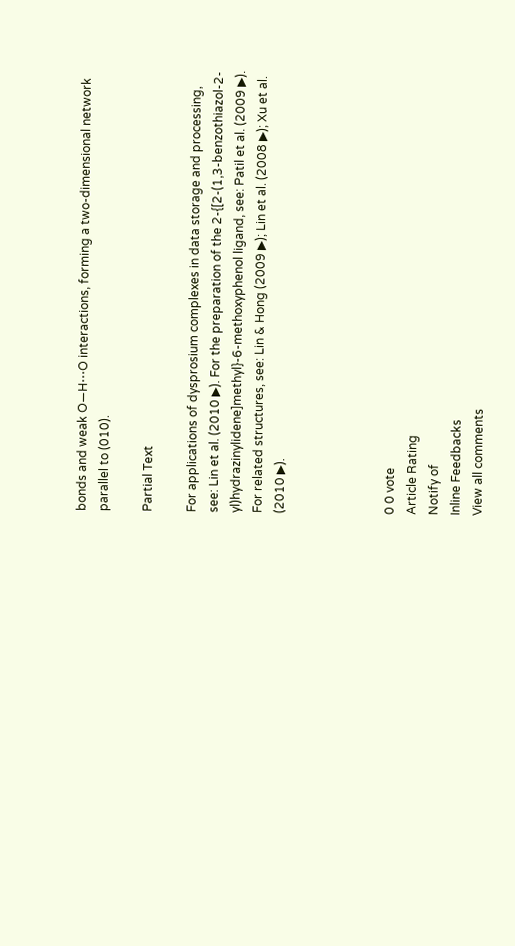bonds and weak O—H⋯O interactions, forming a two-dimensional network parallel to (010).

Partial Text

For applications of dysprosium complexes in data storage and processing, see: Lin et al. (2010 ▶). For the preparation of the 2-{[2-(1,3-benzothiazol-2-yl)hydrazinylidene]methyl}-6-methoxyphenol ligand, see: Patil et al. (2009 ▶). For related structures, see: Lin & Hong (2009 ▶); Lin et al. (2008 ▶); Xu et al. (2010 ▶).




0 0 vote
Article Rating
Notify of
Inline Feedbacks
View all comments